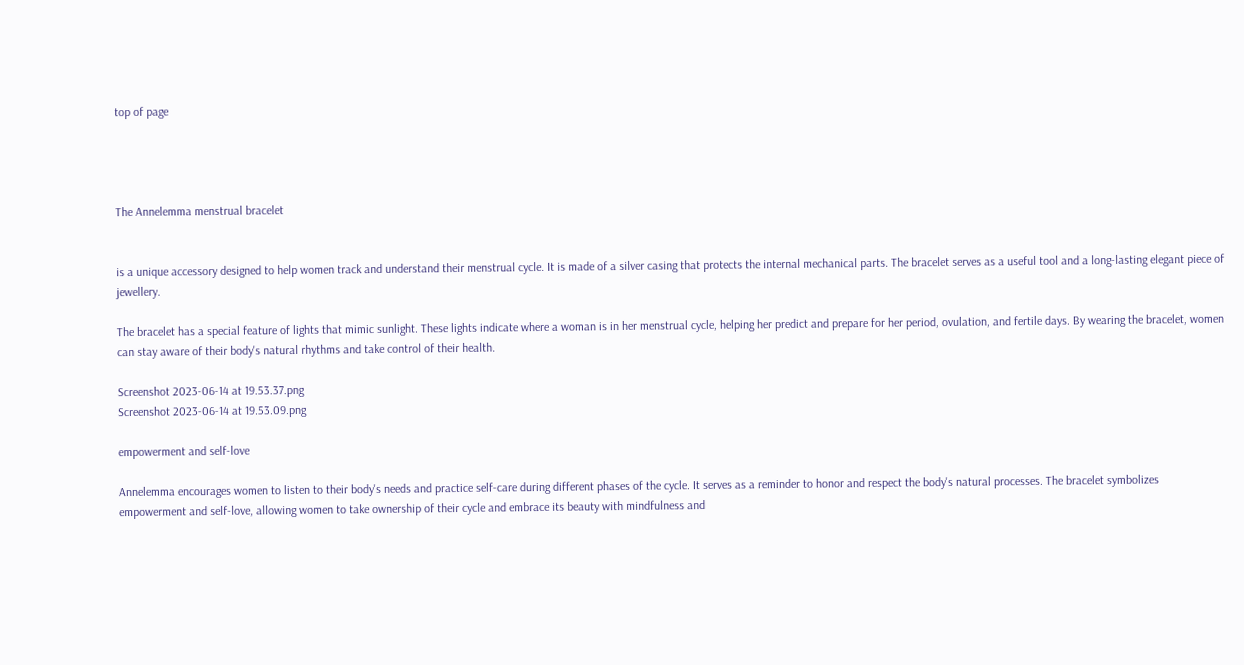top of page




The Annelemma menstrual bracelet


is a unique accessory designed to help women track and understand their menstrual cycle. It is made of a silver casing that protects the internal mechanical parts. The bracelet serves as a useful tool and a long-lasting elegant piece of jewellery.

The bracelet has a special feature of lights that mimic sunlight. These lights indicate where a woman is in her menstrual cycle, helping her predict and prepare for her period, ovulation, and fertile days. By wearing the bracelet, women can stay aware of their body's natural rhythms and take control of their health.

Screenshot 2023-06-14 at 19.53.37.png
Screenshot 2023-06-14 at 19.53.09.png

empowerment and self-love

Annelemma encourages women to listen to their body's needs and practice self-care during different phases of the cycle. It serves as a reminder to honor and respect the body's natural processes. The bracelet symbolizes empowerment and self-love, allowing women to take ownership of their cycle and embrace its beauty with mindfulness and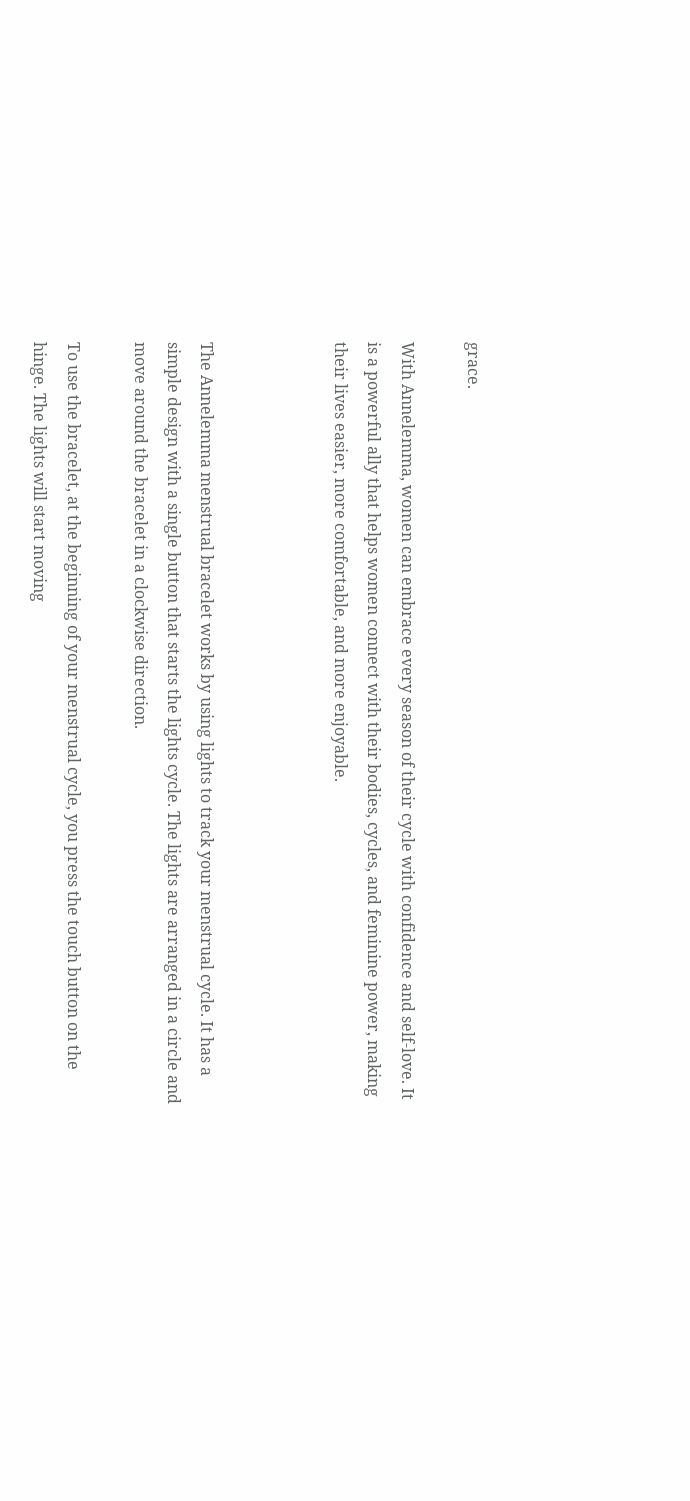grace.

With Annelemma, women can embrace every season of their cycle with confidence and self-love. It is a powerful ally that helps women connect with their bodies, cycles, and feminine power, making their lives easier, more comfortable, and more enjoyable.



The Annelemma menstrual bracelet works by using lights to track your menstrual cycle. It has a simple design with a single button that starts the lights cycle. The lights are arranged in a circle and move around the bracelet in a clockwise direction.

To use the bracelet, at the beginning of your menstrual cycle, you press the touch button on the hinge. The lights will start moving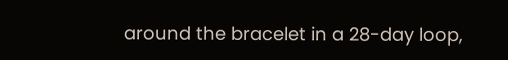around the bracelet in a 28-day loop,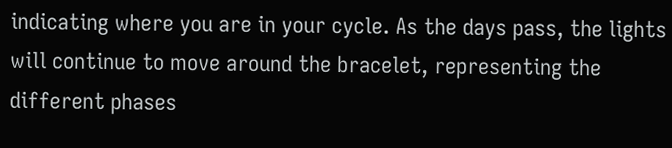indicating where you are in your cycle. As the days pass, the lights will continue to move around the bracelet, representing the different phases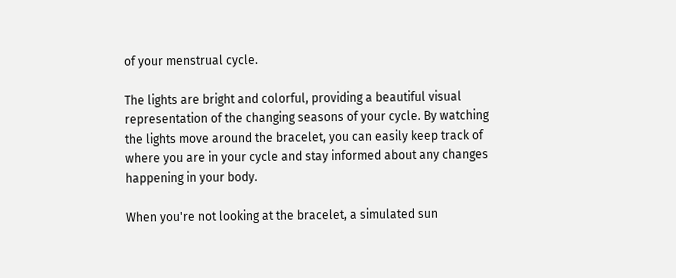of your menstrual cycle.

The lights are bright and colorful, providing a beautiful visual representation of the changing seasons of your cycle. By watching the lights move around the bracelet, you can easily keep track of where you are in your cycle and stay informed about any changes happening in your body.

When you're not looking at the bracelet, a simulated sun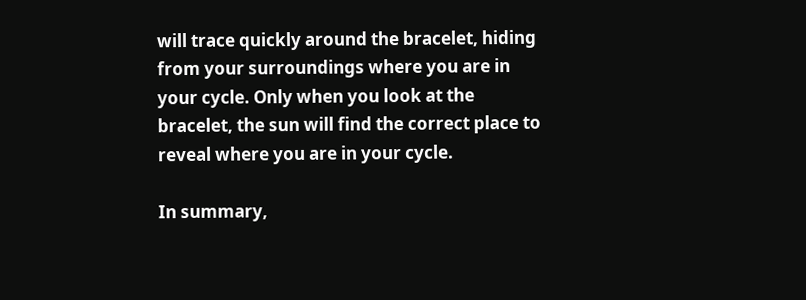will trace quickly around the bracelet, hiding from your surroundings where you are in your cycle. Only when you look at the bracelet, the sun will find the correct place to reveal where you are in your cycle.

In summary,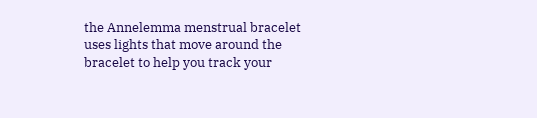the Annelemma menstrual bracelet uses lights that move around the bracelet to help you track your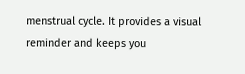menstrual cycle. It provides a visual reminder and keeps you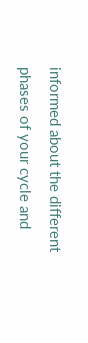informed about the different phases of your cycle and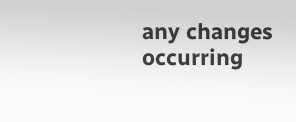any changes occurring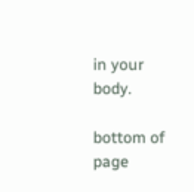in your body.

bottom of page